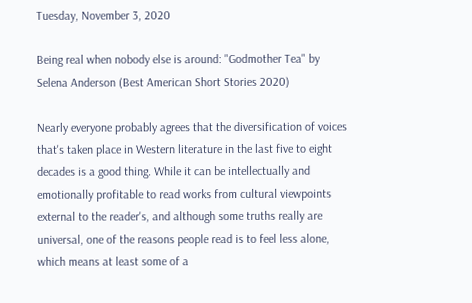Tuesday, November 3, 2020

Being real when nobody else is around: "Godmother Tea" by Selena Anderson (Best American Short Stories 2020)

Nearly everyone probably agrees that the diversification of voices that's taken place in Western literature in the last five to eight decades is a good thing. While it can be intellectually and emotionally profitable to read works from cultural viewpoints external to the reader's, and although some truths really are universal, one of the reasons people read is to feel less alone, which means at least some of a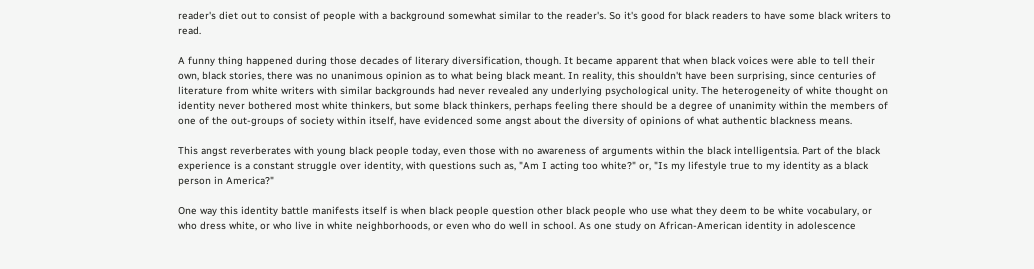reader's diet out to consist of people with a background somewhat similar to the reader's. So it's good for black readers to have some black writers to read.

A funny thing happened during those decades of literary diversification, though. It became apparent that when black voices were able to tell their own, black stories, there was no unanimous opinion as to what being black meant. In reality, this shouldn't have been surprising, since centuries of literature from white writers with similar backgrounds had never revealed any underlying psychological unity. The heterogeneity of white thought on identity never bothered most white thinkers, but some black thinkers, perhaps feeling there should be a degree of unanimity within the members of one of the out-groups of society within itself, have evidenced some angst about the diversity of opinions of what authentic blackness means.

This angst reverberates with young black people today, even those with no awareness of arguments within the black intelligentsia. Part of the black experience is a constant struggle over identity, with questions such as, "Am I acting too white?" or, "Is my lifestyle true to my identity as a black person in America?"

One way this identity battle manifests itself is when black people question other black people who use what they deem to be white vocabulary, or who dress white, or who live in white neighborhoods, or even who do well in school. As one study on African-American identity in adolescence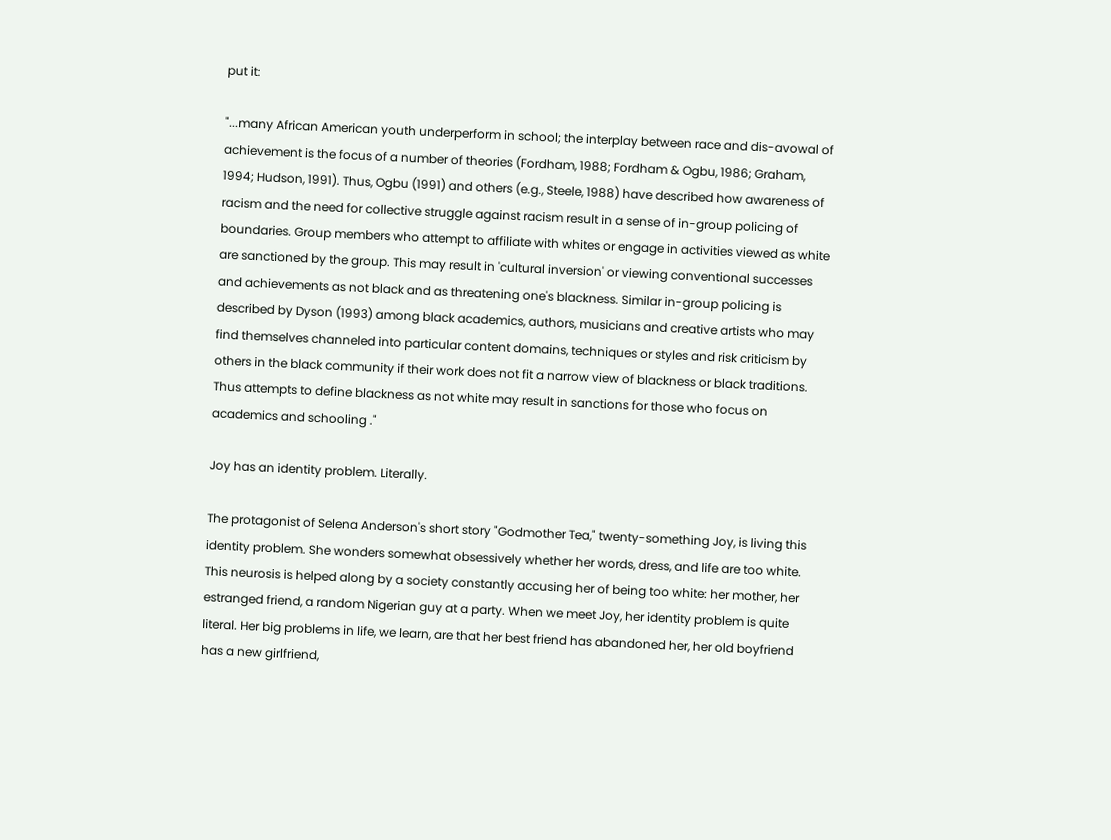put it:

"...many African American youth underperform in school; the interplay between race and dis-avowal of achievement is the focus of a number of theories (Fordham, 1988; Fordham & Ogbu, 1986; Graham, 1994; Hudson, 1991). Thus, Ogbu (1991) and others (e.g., Steele, 1988) have described how awareness of racism and the need for collective struggle against racism result in a sense of in-group policing of boundaries. Group members who attempt to affiliate with whites or engage in activities viewed as white are sanctioned by the group. This may result in 'cultural inversion' or viewing conventional successes and achievements as not black and as threatening one's blackness. Similar in-group policing is described by Dyson (1993) among black academics, authors, musicians and creative artists who may find themselves channeled into particular content domains, techniques or styles and risk criticism by others in the black community if their work does not fit a narrow view of blackness or black traditions. Thus attempts to define blackness as not white may result in sanctions for those who focus on academics and schooling ."

Joy has an identity problem. Literally.

The protagonist of Selena Anderson's short story "Godmother Tea," twenty-something Joy, is living this identity problem. She wonders somewhat obsessively whether her words, dress, and life are too white. This neurosis is helped along by a society constantly accusing her of being too white: her mother, her estranged friend, a random Nigerian guy at a party. When we meet Joy, her identity problem is quite literal. Her big problems in life, we learn, are that her best friend has abandoned her, her old boyfriend has a new girlfriend,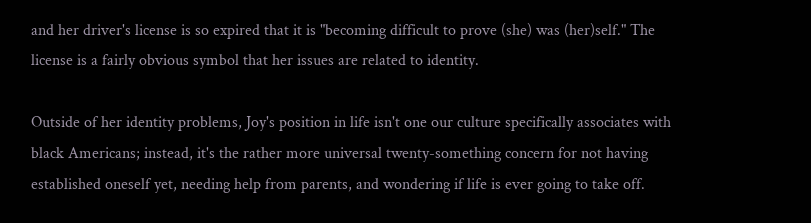and her driver's license is so expired that it is "becoming difficult to prove (she) was (her)self." The license is a fairly obvious symbol that her issues are related to identity.

Outside of her identity problems, Joy's position in life isn't one our culture specifically associates with black Americans; instead, it's the rather more universal twenty-something concern for not having established oneself yet, needing help from parents, and wondering if life is ever going to take off.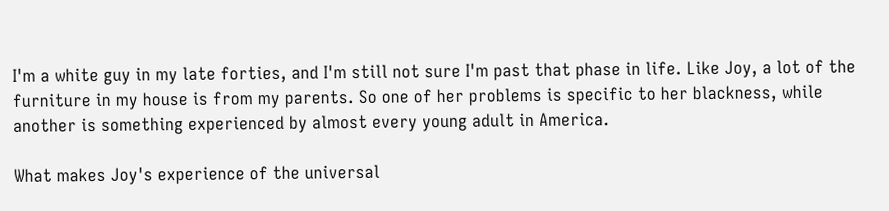I'm a white guy in my late forties, and I'm still not sure I'm past that phase in life. Like Joy, a lot of the furniture in my house is from my parents. So one of her problems is specific to her blackness, while another is something experienced by almost every young adult in America.

What makes Joy's experience of the universal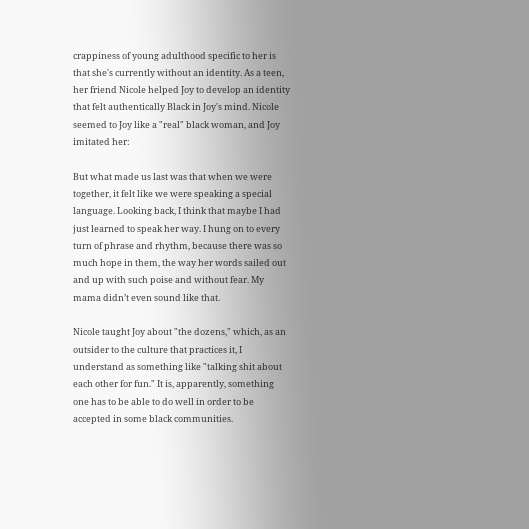crappiness of young adulthood specific to her is that she's currently without an identity. As a teen, her friend Nicole helped Joy to develop an identity that felt authentically Black in Joy's mind. Nicole seemed to Joy like a "real" black woman, and Joy imitated her:

But what made us last was that when we were together, it felt like we were speaking a special language. Looking back, I think that maybe I had just learned to speak her way. I hung on to every turn of phrase and rhythm, because there was so much hope in them, the way her words sailed out and up with such poise and without fear. My mama didn’t even sound like that.

Nicole taught Joy about "the dozens," which, as an outsider to the culture that practices it, I understand as something like "talking shit about each other for fun." It is, apparently, something one has to be able to do well in order to be accepted in some black communities.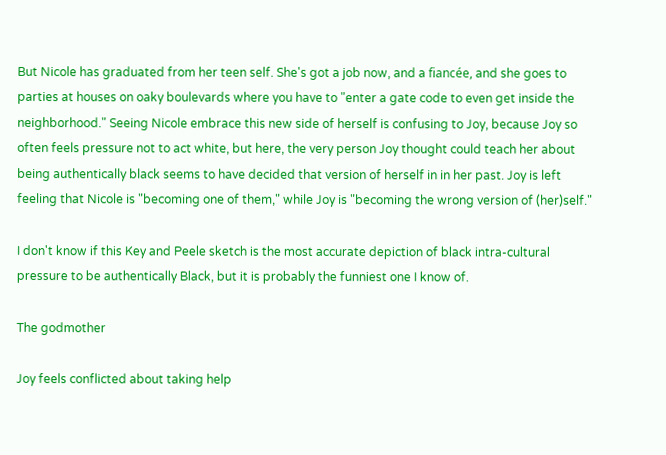But Nicole has graduated from her teen self. She's got a job now, and a fiancée, and she goes to parties at houses on oaky boulevards where you have to "enter a gate code to even get inside the neighborhood." Seeing Nicole embrace this new side of herself is confusing to Joy, because Joy so often feels pressure not to act white, but here, the very person Joy thought could teach her about being authentically black seems to have decided that version of herself in in her past. Joy is left feeling that Nicole is "becoming one of them," while Joy is "becoming the wrong version of (her)self."

I don't know if this Key and Peele sketch is the most accurate depiction of black intra-cultural pressure to be authentically Black, but it is probably the funniest one I know of.

The godmother

Joy feels conflicted about taking help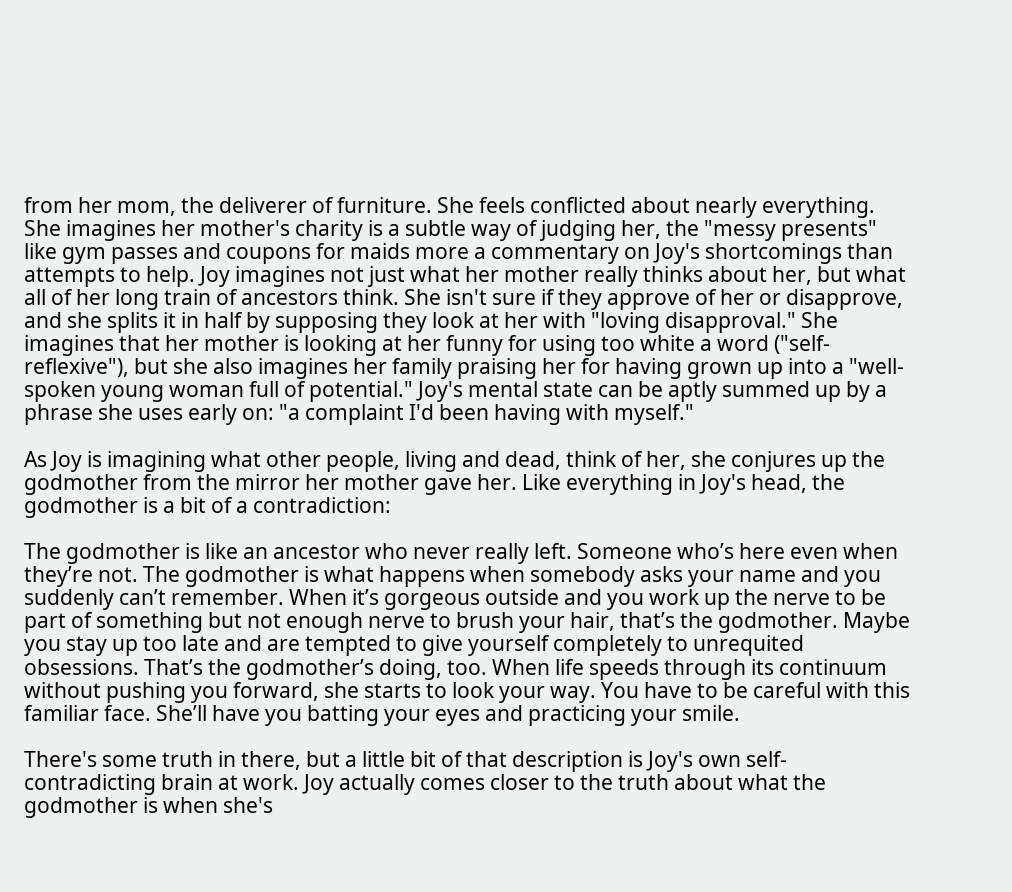from her mom, the deliverer of furniture. She feels conflicted about nearly everything. She imagines her mother's charity is a subtle way of judging her, the "messy presents" like gym passes and coupons for maids more a commentary on Joy's shortcomings than attempts to help. Joy imagines not just what her mother really thinks about her, but what all of her long train of ancestors think. She isn't sure if they approve of her or disapprove, and she splits it in half by supposing they look at her with "loving disapproval." She imagines that her mother is looking at her funny for using too white a word ("self-reflexive"), but she also imagines her family praising her for having grown up into a "well-spoken young woman full of potential." Joy's mental state can be aptly summed up by a phrase she uses early on: "a complaint I'd been having with myself."

As Joy is imagining what other people, living and dead, think of her, she conjures up the godmother from the mirror her mother gave her. Like everything in Joy's head, the godmother is a bit of a contradiction:

The godmother is like an ancestor who never really left. Someone who’s here even when they’re not. The godmother is what happens when somebody asks your name and you suddenly can’t remember. When it’s gorgeous outside and you work up the nerve to be part of something but not enough nerve to brush your hair, that’s the godmother. Maybe you stay up too late and are tempted to give yourself completely to unrequited obsessions. That’s the godmother’s doing, too. When life speeds through its continuum without pushing you forward, she starts to look your way. You have to be careful with this familiar face. She’ll have you batting your eyes and practicing your smile.

There's some truth in there, but a little bit of that description is Joy's own self-contradicting brain at work. Joy actually comes closer to the truth about what the godmother is when she's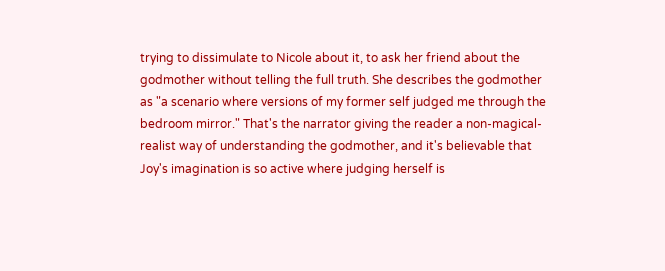trying to dissimulate to Nicole about it, to ask her friend about the godmother without telling the full truth. She describes the godmother as "a scenario where versions of my former self judged me through the bedroom mirror." That's the narrator giving the reader a non-magical-realist way of understanding the godmother, and it's believable that Joy's imagination is so active where judging herself is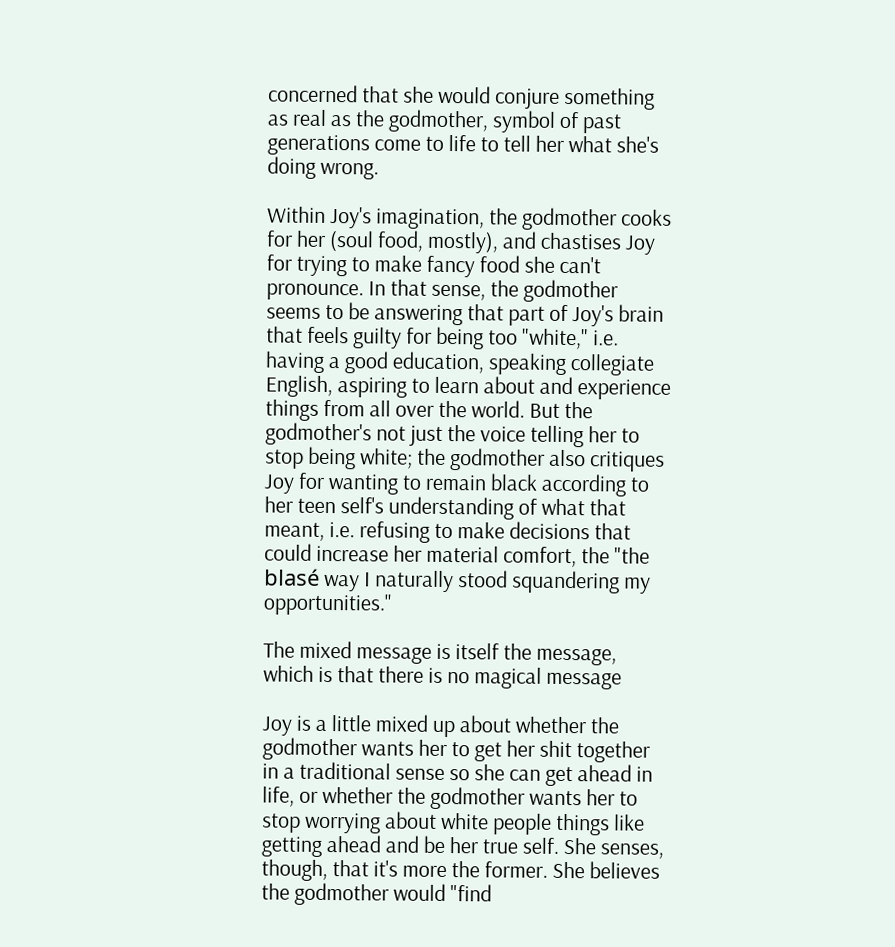concerned that she would conjure something as real as the godmother, symbol of past generations come to life to tell her what she's doing wrong.

Within Joy's imagination, the godmother cooks for her (soul food, mostly), and chastises Joy for trying to make fancy food she can't pronounce. In that sense, the godmother seems to be answering that part of Joy's brain that feels guilty for being too "white," i.e. having a good education, speaking collegiate English, aspiring to learn about and experience things from all over the world. But the godmother's not just the voice telling her to stop being white; the godmother also critiques Joy for wanting to remain black according to her teen self's understanding of what that meant, i.e. refusing to make decisions that could increase her material comfort, the "the blasé way I naturally stood squandering my opportunities."

The mixed message is itself the message, which is that there is no magical message

Joy is a little mixed up about whether the godmother wants her to get her shit together in a traditional sense so she can get ahead in life, or whether the godmother wants her to stop worrying about white people things like getting ahead and be her true self. She senses, though, that it's more the former. She believes the godmother would "find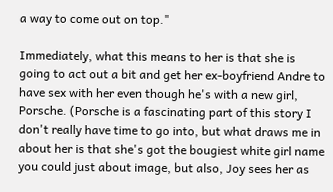a way to come out on top."

Immediately, what this means to her is that she is going to act out a bit and get her ex-boyfriend Andre to have sex with her even though he's with a new girl, Porsche. (Porsche is a fascinating part of this story I don't really have time to go into, but what draws me in about her is that she's got the bougiest white girl name you could just about image, but also, Joy sees her as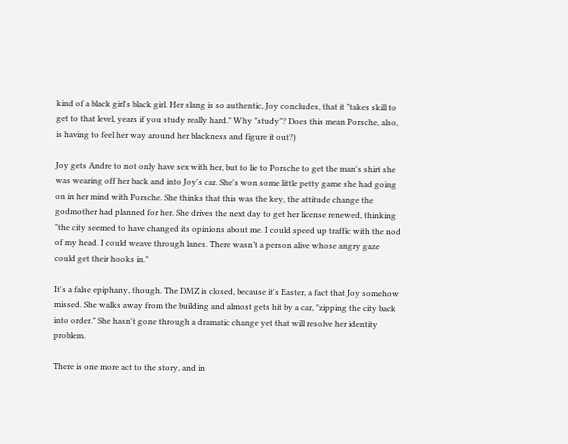kind of a black girl's black girl. Her slang is so authentic, Joy concludes, that it "takes skill to get to that level, years if you study really hard." Why "study"? Does this mean Porsche, also, is having to feel her way around her blackness and figure it out?)

Joy gets Andre to not only have sex with her, but to lie to Porsche to get the man's shirt she was wearing off her back and into Joy's car. She's won some little petty game she had going on in her mind with Porsche. She thinks that this was the key, the attitude change the godmother had planned for her. She drives the next day to get her license renewed, thinking "the city seemed to have changed its opinions about me. I could speed up traffic with the nod of my head. I could weave through lanes. There wasn’t a person alive whose angry gaze could get their hooks in."

It's a false epiphany, though. The DMZ is closed, because it's Easter, a fact that Joy somehow missed. She walks away from the building and almost gets hit by a car, "zipping the city back into order." She hasn't gone through a dramatic change yet that will resolve her identity problem.

There is one more act to the story, and in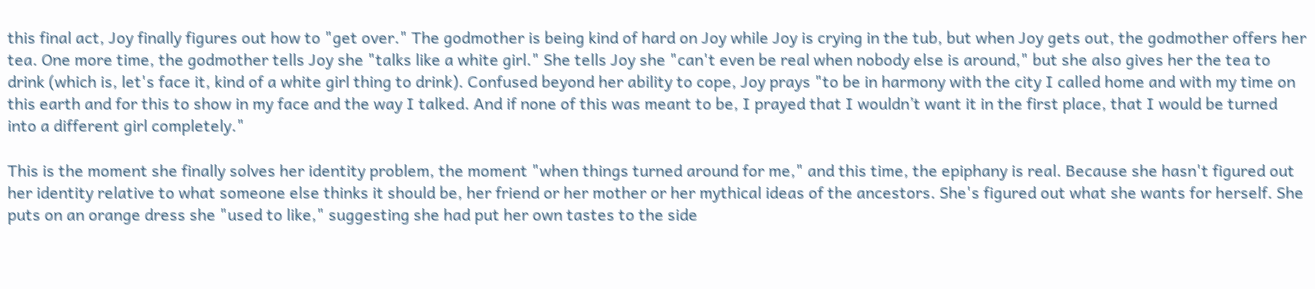this final act, Joy finally figures out how to "get over." The godmother is being kind of hard on Joy while Joy is crying in the tub, but when Joy gets out, the godmother offers her tea. One more time, the godmother tells Joy she "talks like a white girl." She tells Joy she "can't even be real when nobody else is around," but she also gives her the tea to drink (which is, let's face it, kind of a white girl thing to drink). Confused beyond her ability to cope, Joy prays "to be in harmony with the city I called home and with my time on this earth and for this to show in my face and the way I talked. And if none of this was meant to be, I prayed that I wouldn’t want it in the first place, that I would be turned into a different girl completely."

This is the moment she finally solves her identity problem, the moment "when things turned around for me," and this time, the epiphany is real. Because she hasn't figured out her identity relative to what someone else thinks it should be, her friend or her mother or her mythical ideas of the ancestors. She's figured out what she wants for herself. She puts on an orange dress she "used to like," suggesting she had put her own tastes to the side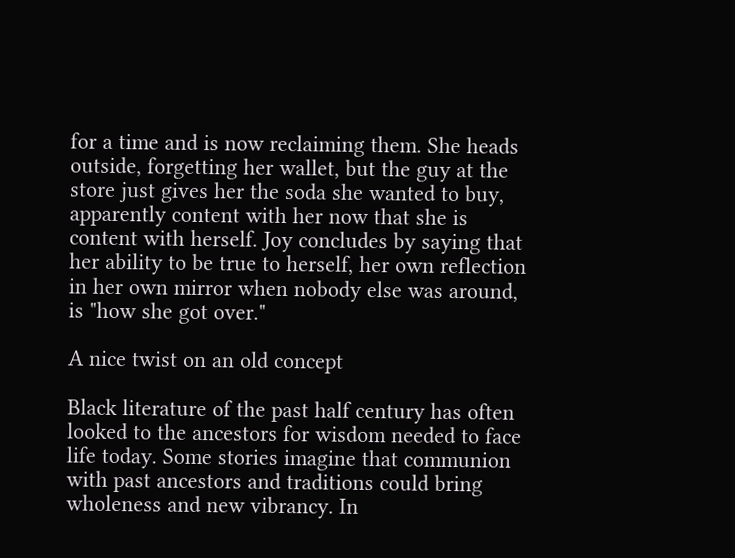for a time and is now reclaiming them. She heads outside, forgetting her wallet, but the guy at the store just gives her the soda she wanted to buy, apparently content with her now that she is content with herself. Joy concludes by saying that her ability to be true to herself, her own reflection in her own mirror when nobody else was around, is "how she got over."

A nice twist on an old concept

Black literature of the past half century has often looked to the ancestors for wisdom needed to face life today. Some stories imagine that communion with past ancestors and traditions could bring wholeness and new vibrancy. In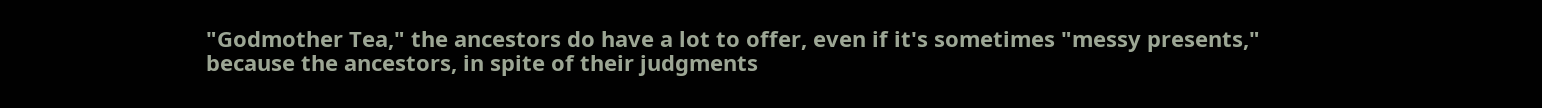"Godmother Tea," the ancestors do have a lot to offer, even if it's sometimes "messy presents," because the ancestors, in spite of their judgments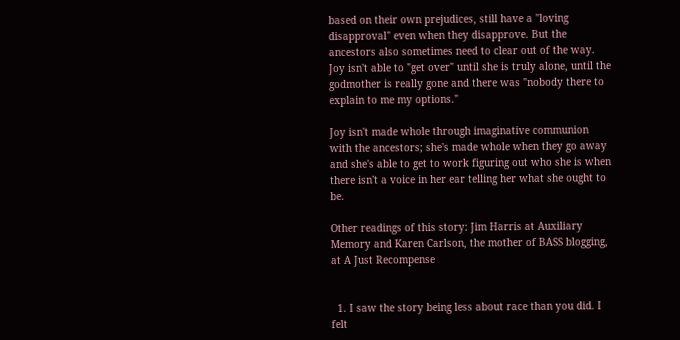based on their own prejudices, still have a "loving disapproval" even when they disapprove. But the ancestors also sometimes need to clear out of the way. Joy isn't able to "get over" until she is truly alone, until the godmother is really gone and there was "nobody there to explain to me my options."

Joy isn't made whole through imaginative communion with the ancestors; she's made whole when they go away and she's able to get to work figuring out who she is when there isn't a voice in her ear telling her what she ought to be.

Other readings of this story: Jim Harris at Auxiliary Memory and Karen Carlson, the mother of BASS blogging, at A Just Recompense


  1. I saw the story being less about race than you did. I felt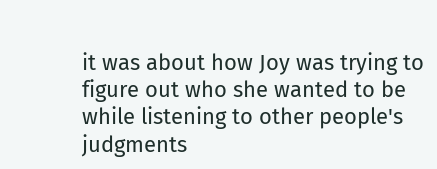it was about how Joy was trying to figure out who she wanted to be while listening to other people's judgments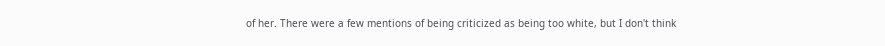of her. There were a few mentions of being criticized as being too white, but I don't think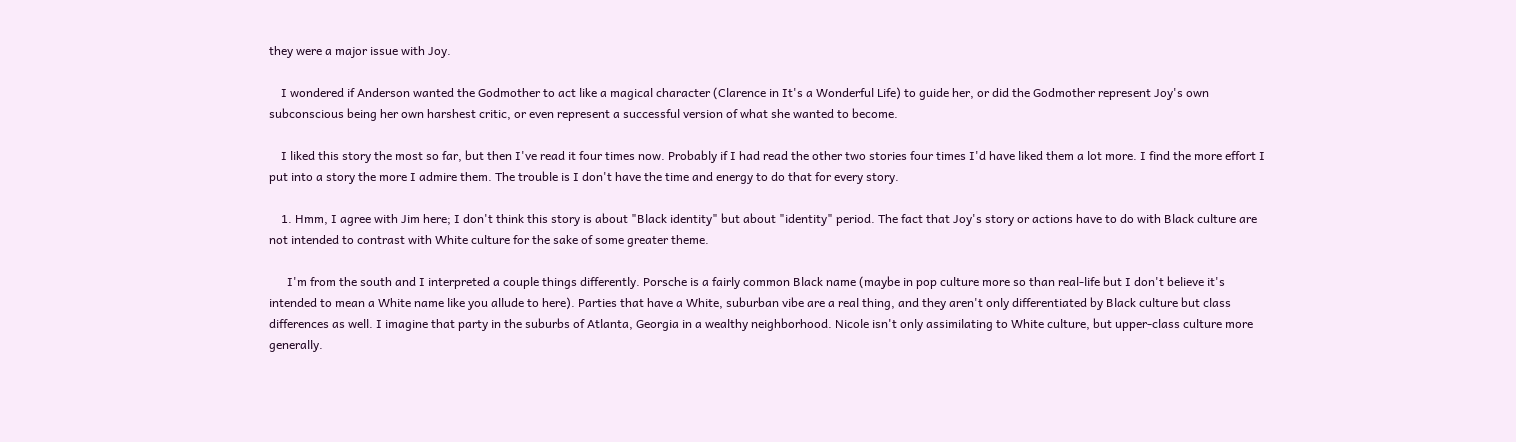they were a major issue with Joy.

    I wondered if Anderson wanted the Godmother to act like a magical character (Clarence in It's a Wonderful Life) to guide her, or did the Godmother represent Joy's own subconscious being her own harshest critic, or even represent a successful version of what she wanted to become.

    I liked this story the most so far, but then I've read it four times now. Probably if I had read the other two stories four times I'd have liked them a lot more. I find the more effort I put into a story the more I admire them. The trouble is I don't have the time and energy to do that for every story.

    1. Hmm, I agree with Jim here; I don't think this story is about "Black identity" but about "identity" period. The fact that Joy's story or actions have to do with Black culture are not intended to contrast with White culture for the sake of some greater theme.

      I'm from the south and I interpreted a couple things differently. Porsche is a fairly common Black name (maybe in pop culture more so than real-life but I don't believe it's intended to mean a White name like you allude to here). Parties that have a White, suburban vibe are a real thing, and they aren't only differentiated by Black culture but class differences as well. I imagine that party in the suburbs of Atlanta, Georgia in a wealthy neighborhood. Nicole isn't only assimilating to White culture, but upper-class culture more generally.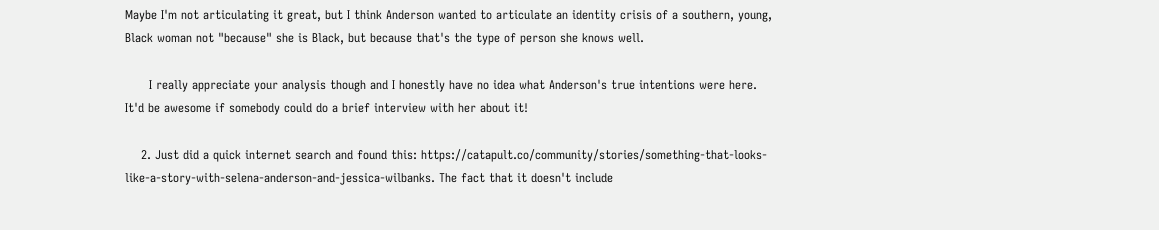Maybe I'm not articulating it great, but I think Anderson wanted to articulate an identity crisis of a southern, young, Black woman not "because" she is Black, but because that's the type of person she knows well.

      I really appreciate your analysis though and I honestly have no idea what Anderson's true intentions were here. It'd be awesome if somebody could do a brief interview with her about it!

    2. Just did a quick internet search and found this: https://catapult.co/community/stories/something-that-looks-like-a-story-with-selena-anderson-and-jessica-wilbanks. The fact that it doesn't include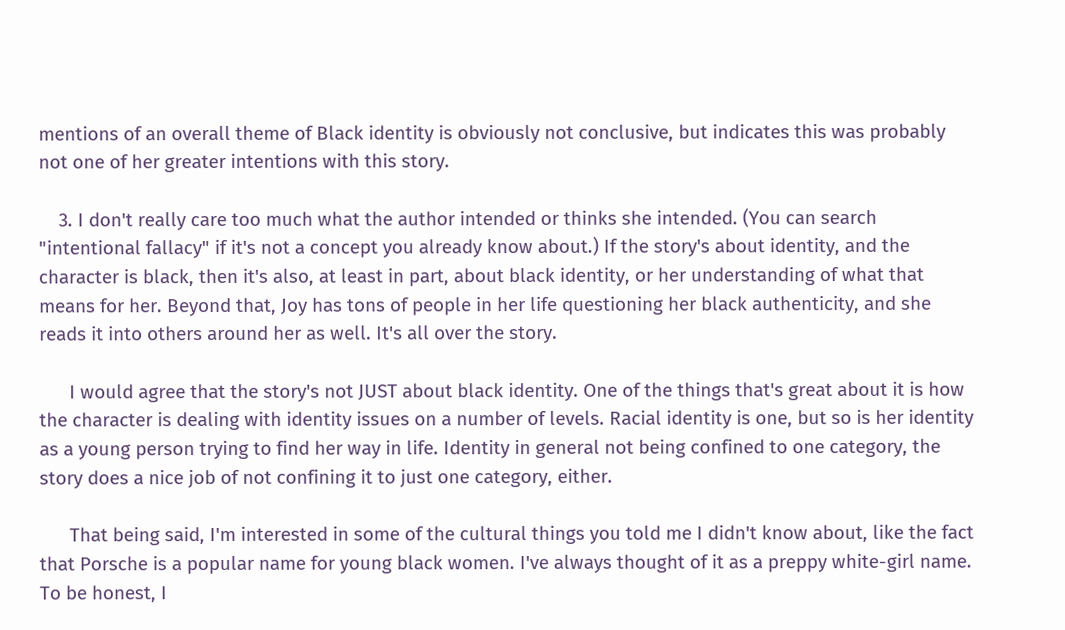mentions of an overall theme of Black identity is obviously not conclusive, but indicates this was probably not one of her greater intentions with this story.

    3. I don't really care too much what the author intended or thinks she intended. (You can search "intentional fallacy" if it's not a concept you already know about.) If the story's about identity, and the character is black, then it's also, at least in part, about black identity, or her understanding of what that means for her. Beyond that, Joy has tons of people in her life questioning her black authenticity, and she reads it into others around her as well. It's all over the story.

      I would agree that the story's not JUST about black identity. One of the things that's great about it is how the character is dealing with identity issues on a number of levels. Racial identity is one, but so is her identity as a young person trying to find her way in life. Identity in general not being confined to one category, the story does a nice job of not confining it to just one category, either.

      That being said, I'm interested in some of the cultural things you told me I didn't know about, like the fact that Porsche is a popular name for young black women. I've always thought of it as a preppy white-girl name. To be honest, I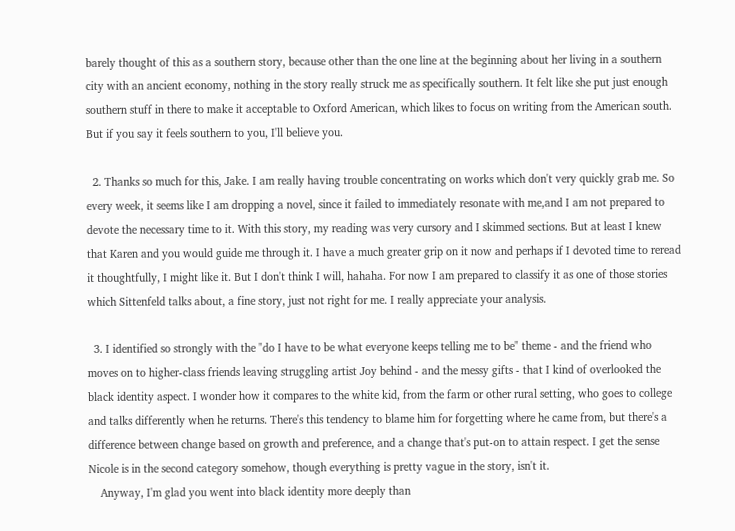barely thought of this as a southern story, because other than the one line at the beginning about her living in a southern city with an ancient economy, nothing in the story really struck me as specifically southern. It felt like she put just enough southern stuff in there to make it acceptable to Oxford American, which likes to focus on writing from the American south. But if you say it feels southern to you, I'll believe you.

  2. Thanks so much for this, Jake. I am really having trouble concentrating on works which don't very quickly grab me. So every week, it seems like I am dropping a novel, since it failed to immediately resonate with me,and I am not prepared to devote the necessary time to it. With this story, my reading was very cursory and I skimmed sections. But at least I knew that Karen and you would guide me through it. I have a much greater grip on it now and perhaps if I devoted time to reread it thoughtfully, I might like it. But I don't think I will, hahaha. For now I am prepared to classify it as one of those stories which Sittenfeld talks about, a fine story, just not right for me. I really appreciate your analysis.

  3. I identified so strongly with the "do I have to be what everyone keeps telling me to be" theme - and the friend who moves on to higher-class friends leaving struggling artist Joy behind - and the messy gifts - that I kind of overlooked the black identity aspect. I wonder how it compares to the white kid, from the farm or other rural setting, who goes to college and talks differently when he returns. There's this tendency to blame him for forgetting where he came from, but there's a difference between change based on growth and preference, and a change that's put-on to attain respect. I get the sense Nicole is in the second category somehow, though everything is pretty vague in the story, isn't it.
    Anyway, I'm glad you went into black identity more deeply than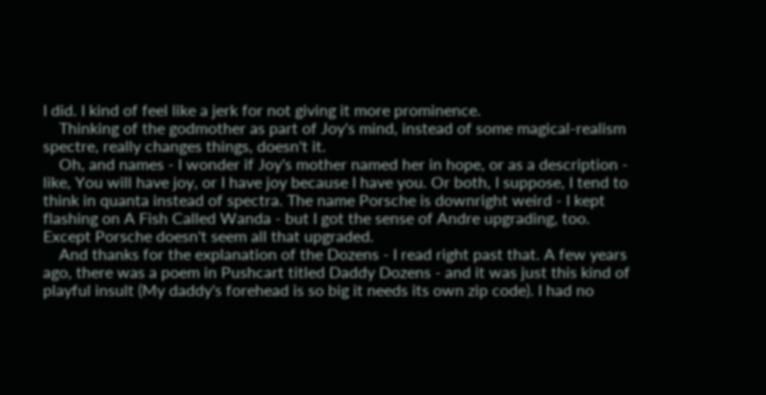I did. I kind of feel like a jerk for not giving it more prominence.
    Thinking of the godmother as part of Joy's mind, instead of some magical-realism spectre, really changes things, doesn't it.
    Oh, and names - I wonder if Joy's mother named her in hope, or as a description - like, You will have joy, or I have joy because I have you. Or both, I suppose, I tend to think in quanta instead of spectra. The name Porsche is downright weird - I kept flashing on A Fish Called Wanda - but I got the sense of Andre upgrading, too. Except Porsche doesn't seem all that upgraded.
    And thanks for the explanation of the Dozens - I read right past that. A few years ago, there was a poem in Pushcart titled Daddy Dozens - and it was just this kind of playful insult (My daddy's forehead is so big it needs its own zip code). I had no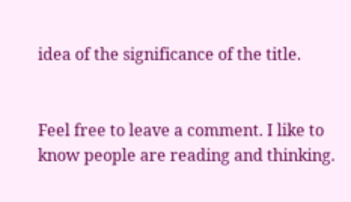idea of the significance of the title.


Feel free to leave a comment. I like to know people are reading and thinking.